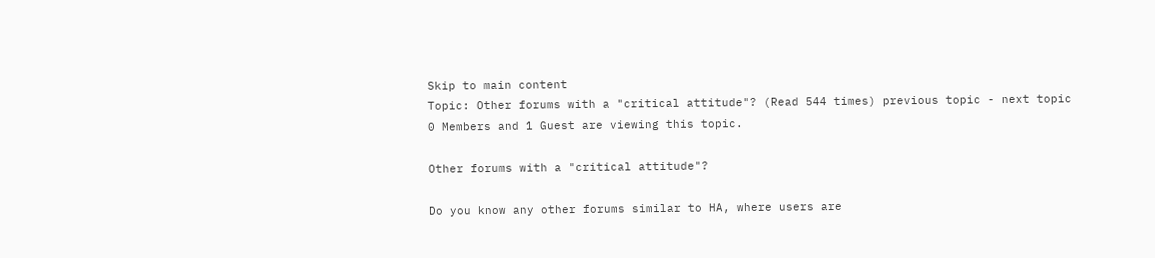Skip to main content
Topic: Other forums with a "critical attitude"? (Read 544 times) previous topic - next topic
0 Members and 1 Guest are viewing this topic.

Other forums with a "critical attitude"?

Do you know any other forums similar to HA, where users are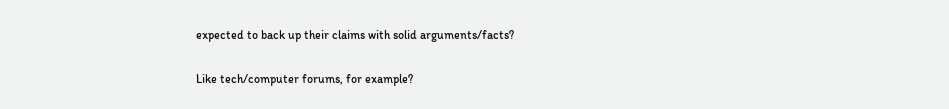expected to back up their claims with solid arguments/facts?

Like tech/computer forums, for example?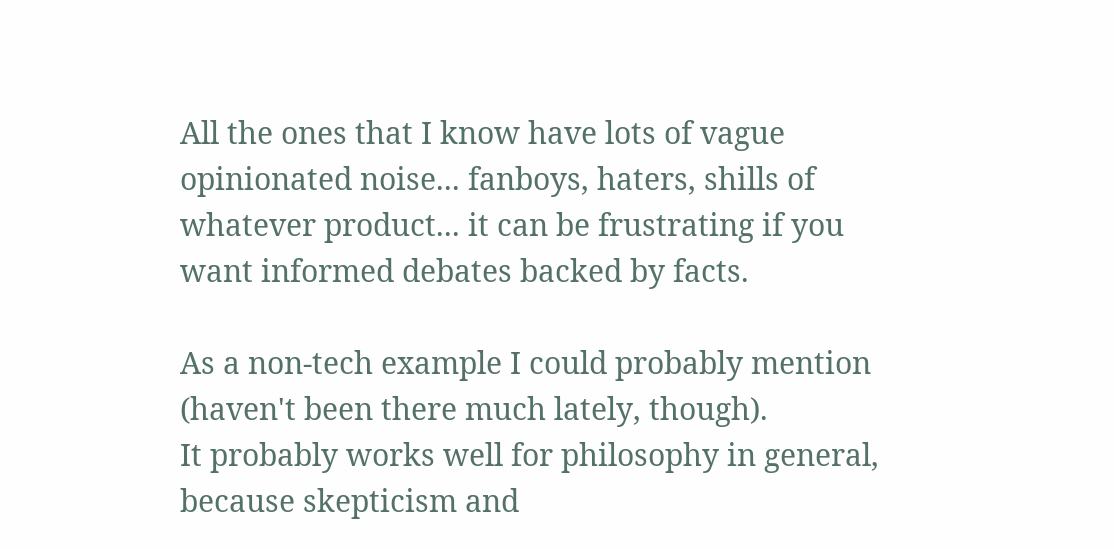All the ones that I know have lots of vague opinionated noise... fanboys, haters, shills of whatever product... it can be frustrating if you want informed debates backed by facts.

As a non-tech example I could probably mention (haven't been there much lately, though).
It probably works well for philosophy in general, because skepticism and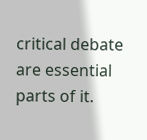critical debate are essential parts of it.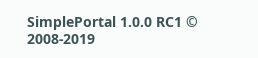SimplePortal 1.0.0 RC1 © 2008-2019